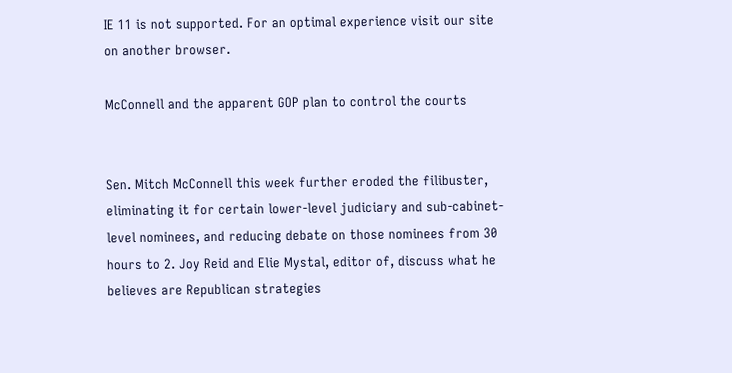IE 11 is not supported. For an optimal experience visit our site on another browser.

McConnell and the apparent GOP plan to control the courts


Sen. Mitch McConnell this week further eroded the filibuster, eliminating it for certain lower-level judiciary and sub-cabinet-level nominees, and reducing debate on those nominees from 30 hours to 2. Joy Reid and Elie Mystal, editor of, discuss what he believes are Republican strategies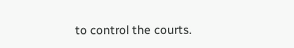to control the courts.